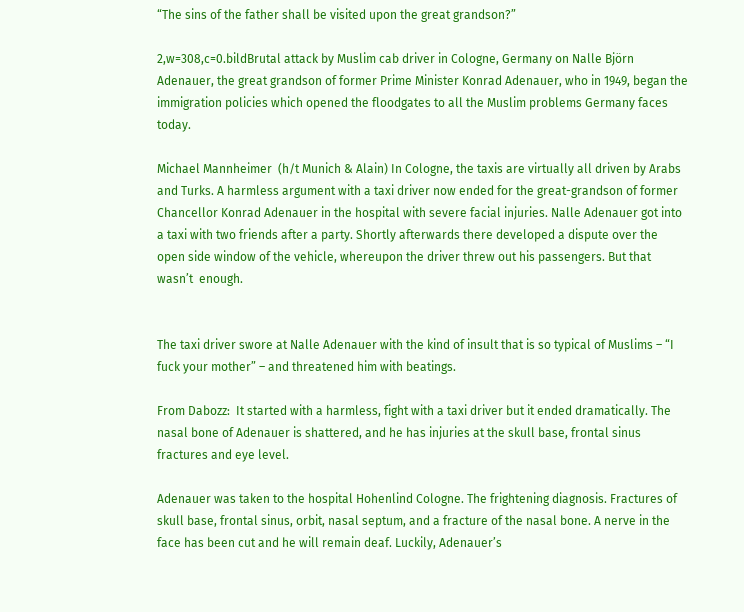“The sins of the father shall be visited upon the great grandson?”

2,w=308,c=0.bildBrutal attack by Muslim cab driver in Cologne, Germany on Nalle Björn Adenauer, the great grandson of former Prime Minister Konrad Adenauer, who in 1949, began the immigration policies which opened the floodgates to all the Muslim problems Germany faces today.

Michael Mannheimer  (h/t Munich & Alain) In Cologne, the taxis are virtually all driven by Arabs and Turks. A harmless argument with a taxi driver now ended for the great-grandson of former Chancellor Konrad Adenauer in the hospital with severe facial injuries. Nalle Adenauer got into a taxi with two friends after a party. Shortly afterwards there developed a dispute over the open side window of the vehicle, whereupon the driver threw out his passengers. But that wasn’t  enough.


The taxi driver swore at Nalle Adenauer with the kind of insult that is so typical of Muslims – “I fuck your mother” – and threatened him with beatings.

From Dabozz:  It started with a harmless, fight with a taxi driver but it ended dramatically. The nasal bone of Adenauer is shattered, and he has injuries at the skull base, frontal sinus fractures and eye level.

Adenauer was taken to the hospital Hohenlind Cologne. The frightening diagnosis. Fractures of skull base, frontal sinus, orbit, nasal septum, and a fracture of the nasal bone. A nerve in the face has been cut and he will remain deaf. Luckily, Adenauer’s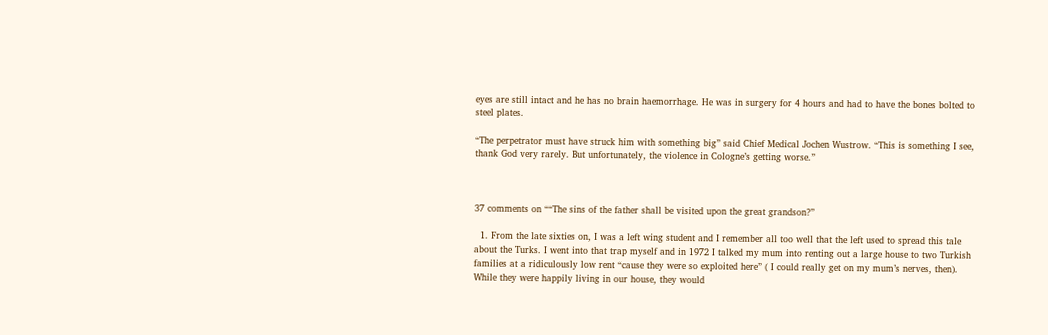eyes are still intact and he has no brain haemorrhage. He was in surgery for 4 hours and had to have the bones bolted to steel plates.

“The perpetrator must have struck him with something big” said Chief Medical Jochen Wustrow. “This is something I see, thank God very rarely. But unfortunately, the violence in Cologne’s getting worse.”



37 comments on ““The sins of the father shall be visited upon the great grandson?”

  1. From the late sixties on, I was a left wing student and I remember all too well that the left used to spread this tale about the Turks. I went into that trap myself and in 1972 I talked my mum into renting out a large house to two Turkish families at a ridiculously low rent “cause they were so exploited here” ( I could really get on my mum’s nerves, then). While they were happily living in our house, they would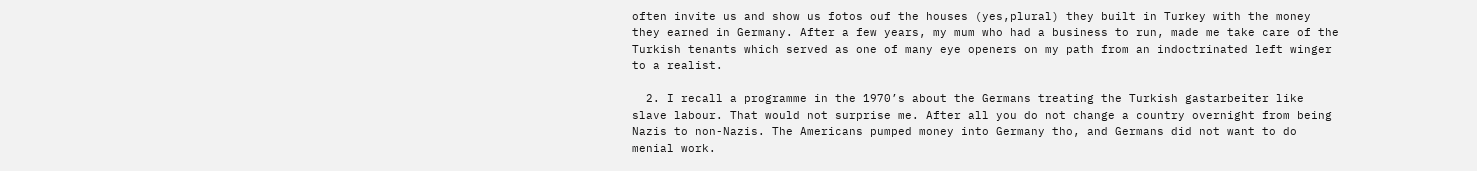often invite us and show us fotos ouf the houses (yes,plural) they built in Turkey with the money they earned in Germany. After a few years, my mum who had a business to run, made me take care of the Turkish tenants which served as one of many eye openers on my path from an indoctrinated left winger to a realist.

  2. I recall a programme in the 1970’s about the Germans treating the Turkish gastarbeiter like slave labour. That would not surprise me. After all you do not change a country overnight from being Nazis to non-Nazis. The Americans pumped money into Germany tho, and Germans did not want to do menial work.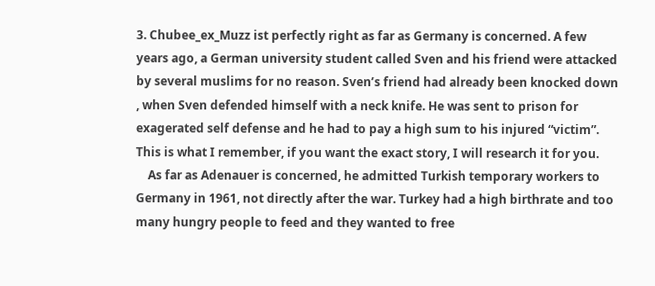3. Chubee_ex_Muzz ist perfectly right as far as Germany is concerned. A few years ago, a German university student called Sven and his friend were attacked by several muslims for no reason. Sven’s friend had already been knocked down , when Sven defended himself with a neck knife. He was sent to prison for exagerated self defense and he had to pay a high sum to his injured “victim”. This is what I remember, if you want the exact story, I will research it for you.
    As far as Adenauer is concerned, he admitted Turkish temporary workers to Germany in 1961, not directly after the war. Turkey had a high birthrate and too many hungry people to feed and they wanted to free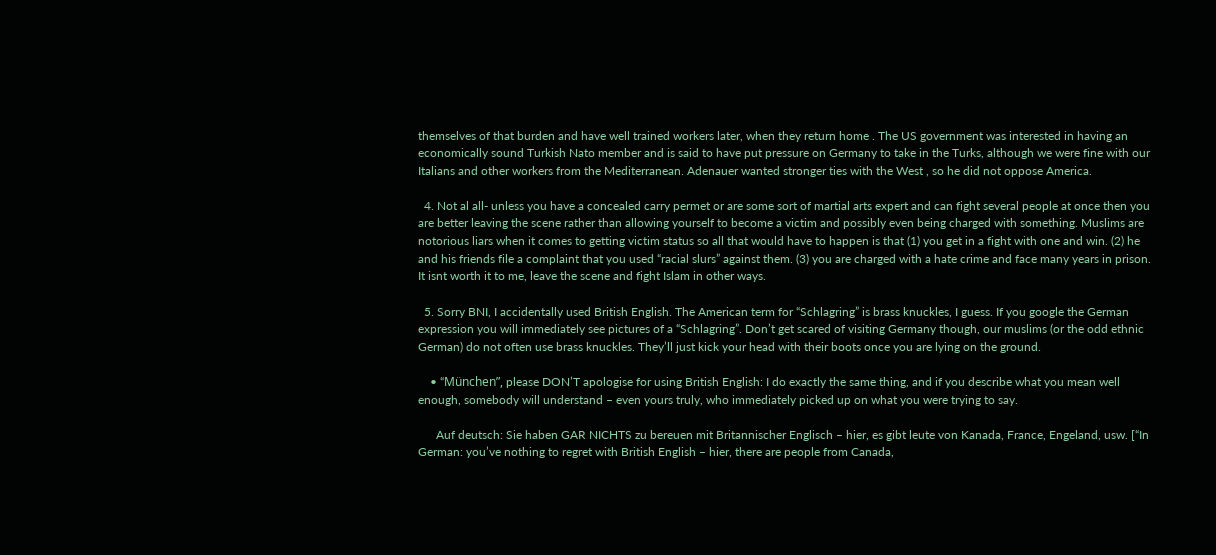themselves of that burden and have well trained workers later, when they return home . The US government was interested in having an economically sound Turkish Nato member and is said to have put pressure on Germany to take in the Turks, although we were fine with our Italians and other workers from the Mediterranean. Adenauer wanted stronger ties with the West , so he did not oppose America.

  4. Not al all- unless you have a concealed carry permet or are some sort of martial arts expert and can fight several people at once then you are better leaving the scene rather than allowing yourself to become a victim and possibly even being charged with something. Muslims are notorious liars when it comes to getting victim status so all that would have to happen is that (1) you get in a fight with one and win. (2) he and his friends file a complaint that you used “racial slurs” against them. (3) you are charged with a hate crime and face many years in prison. It isnt worth it to me, leave the scene and fight Islam in other ways.

  5. Sorry BNI, I accidentally used British English. The American term for “Schlagring” is brass knuckles, I guess. If you google the German expression you will immediately see pictures of a “Schlagring”. Don’t get scared of visiting Germany though, our muslims (or the odd ethnic German) do not often use brass knuckles. They’ll just kick your head with their boots once you are lying on the ground.

    • “München”, please DON’T apologise for using British English: I do exactly the same thing, and if you describe what you mean well enough, somebody will understand – even yours truly, who immediately picked up on what you were trying to say.

      Auf deutsch: Sie haben GAR NICHTS zu bereuen mit Britannischer Englisch – hier, es gibt leute von Kanada, France, Engeland, usw. [“In German: you’ve nothing to regret with British English – hier, there are people from Canada,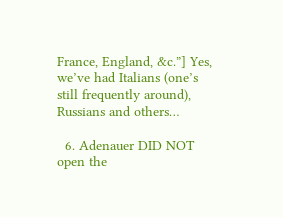France, England, &c.”] Yes, we’ve had Italians (one’s still frequently around), Russians and others…

  6. Adenauer DID NOT open the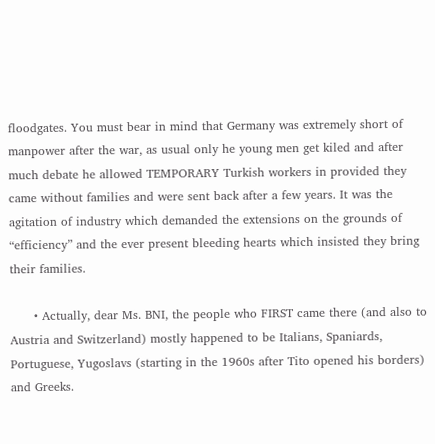floodgates. You must bear in mind that Germany was extremely short of manpower after the war, as usual only he young men get kiled and after much debate he allowed TEMPORARY Turkish workers in provided they came without families and were sent back after a few years. It was the agitation of industry which demanded the extensions on the grounds of “efficiency” and the ever present bleeding hearts which insisted they bring their families.

      • Actually, dear Ms. BNI, the people who FIRST came there (and also to Austria and Switzerland) mostly happened to be Italians, Spaniards, Portuguese, Yugoslavs (starting in the 1960s after Tito opened his borders) and Greeks.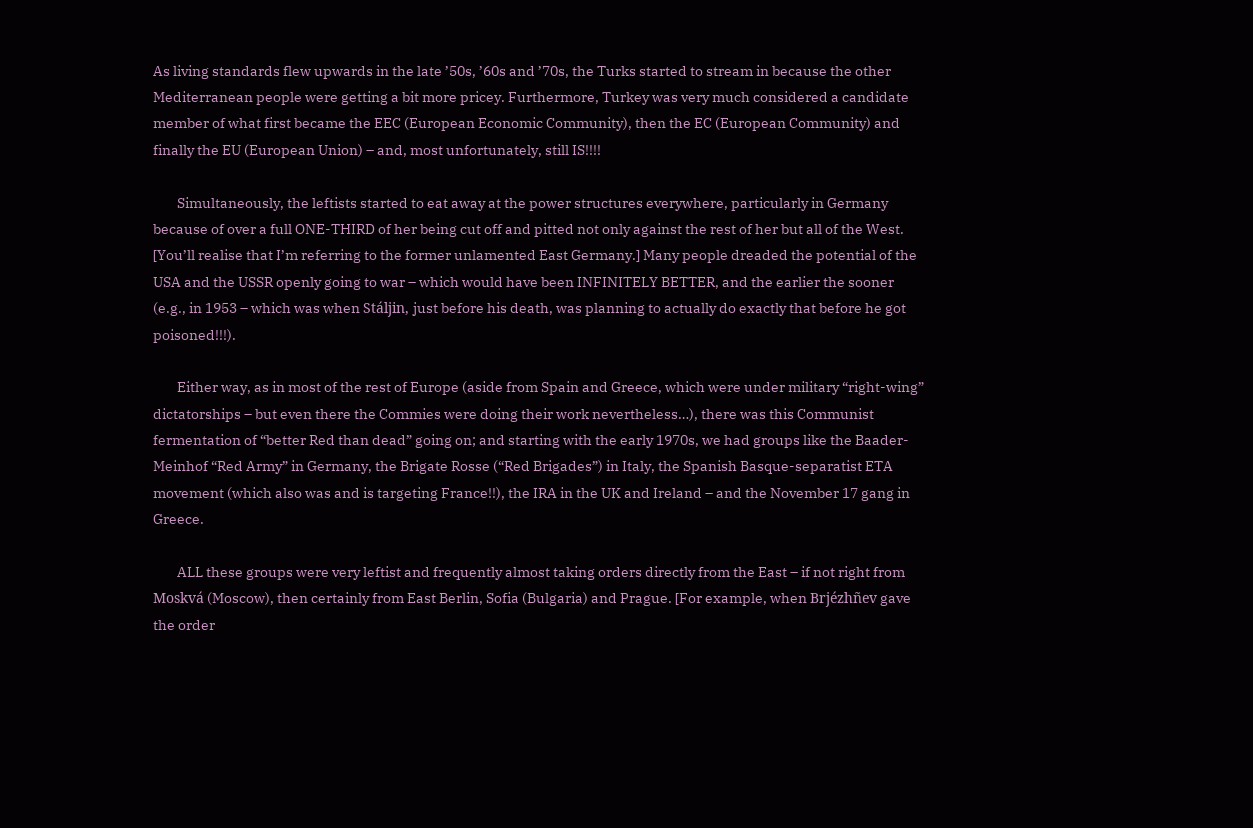As living standards flew upwards in the late ’50s, ’60s and ’70s, the Turks started to stream in because the other Mediterranean people were getting a bit more pricey. Furthermore, Turkey was very much considered a candidate member of what first became the EEC (European Economic Community), then the EC (European Community) and finally the EU (European Union) – and, most unfortunately, still IS!!!!

        Simultaneously, the leftists started to eat away at the power structures everywhere, particularly in Germany because of over a full ONE-THIRD of her being cut off and pitted not only against the rest of her but all of the West. [You’ll realise that I’m referring to the former unlamented East Germany.] Many people dreaded the potential of the USA and the USSR openly going to war – which would have been INFINITELY BETTER, and the earlier the sooner (e.g., in 1953 – which was when Stáljin, just before his death, was planning to actually do exactly that before he got poisoned!!!).

        Either way, as in most of the rest of Europe (aside from Spain and Greece, which were under military “right-wing” dictatorships – but even there the Commies were doing their work nevertheless…), there was this Communist fermentation of “better Red than dead” going on; and starting with the early 1970s, we had groups like the Baader-Meinhof “Red Army” in Germany, the Brigate Rosse (“Red Brigades”) in Italy, the Spanish Basque-separatist ETA movement (which also was and is targeting France!!), the IRA in the UK and Ireland – and the November 17 gang in Greece.

        ALL these groups were very leftist and frequently almost taking orders directly from the East – if not right from Moskvá (Moscow), then certainly from East Berlin, Sofia (Bulgaria) and Prague. [For example, when Brjézhñev gave the order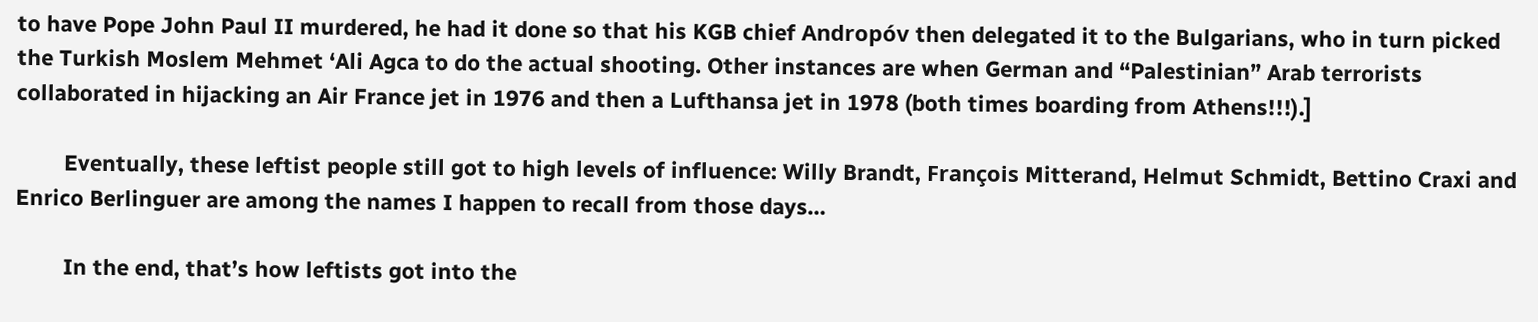to have Pope John Paul II murdered, he had it done so that his KGB chief Andropóv then delegated it to the Bulgarians, who in turn picked the Turkish Moslem Mehmet ‘Ali Agca to do the actual shooting. Other instances are when German and “Palestinian” Arab terrorists collaborated in hijacking an Air France jet in 1976 and then a Lufthansa jet in 1978 (both times boarding from Athens!!!).]

        Eventually, these leftist people still got to high levels of influence: Willy Brandt, François Mitterand, Helmut Schmidt, Bettino Craxi and Enrico Berlinguer are among the names I happen to recall from those days…

        In the end, that’s how leftists got into the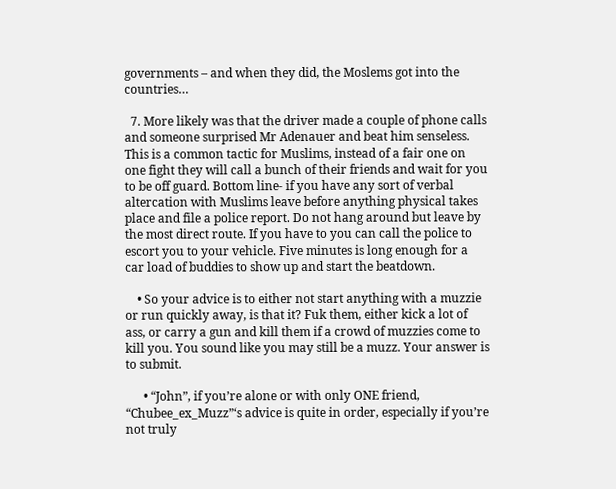governments – and when they did, the Moslems got into the countries…

  7. More likely was that the driver made a couple of phone calls and someone surprised Mr Adenauer and beat him senseless. This is a common tactic for Muslims, instead of a fair one on one fight they will call a bunch of their friends and wait for you to be off guard. Bottom line- if you have any sort of verbal altercation with Muslims leave before anything physical takes place and file a police report. Do not hang around but leave by the most direct route. If you have to you can call the police to escort you to your vehicle. Five minutes is long enough for a car load of buddies to show up and start the beatdown.

    • So your advice is to either not start anything with a muzzie or run quickly away, is that it? Fuk them, either kick a lot of ass, or carry a gun and kill them if a crowd of muzzies come to kill you. You sound like you may still be a muzz. Your answer is to submit.

      • “John”, if you’re alone or with only ONE friend, “Chubee_ex_Muzz”‘s advice is quite in order, especially if you’re not truly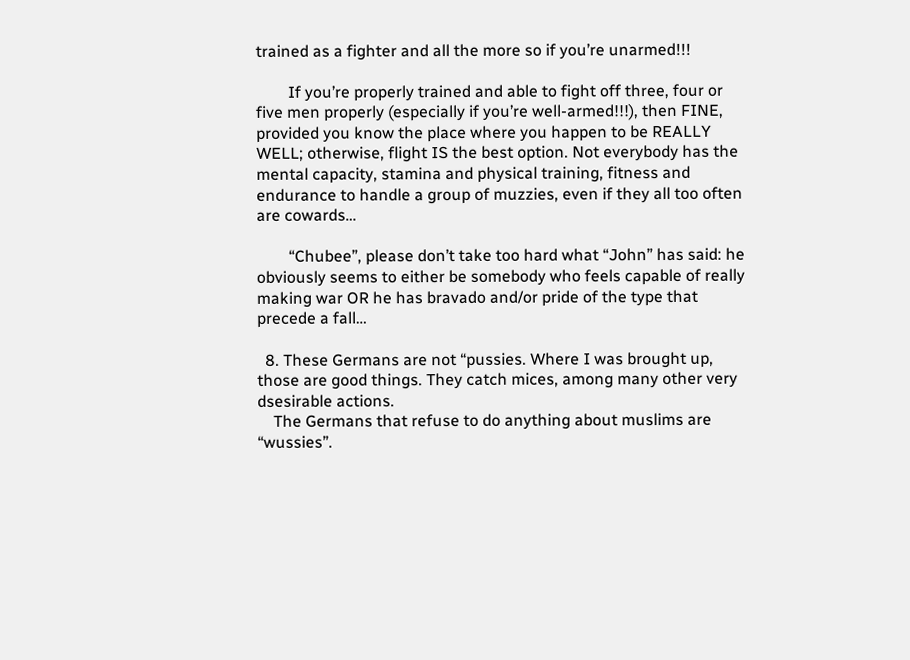trained as a fighter and all the more so if you’re unarmed!!!

        If you’re properly trained and able to fight off three, four or five men properly (especially if you’re well-armed!!!), then FINE, provided you know the place where you happen to be REALLY WELL; otherwise, flight IS the best option. Not everybody has the mental capacity, stamina and physical training, fitness and endurance to handle a group of muzzies, even if they all too often are cowards…

        “Chubee”, please don’t take too hard what “John” has said: he obviously seems to either be somebody who feels capable of really making war OR he has bravado and/or pride of the type that precede a fall…

  8. These Germans are not “pussies. Where I was brought up, those are good things. They catch mices, among many other very dsesirable actions.
    The Germans that refuse to do anything about muslims are “wussies”.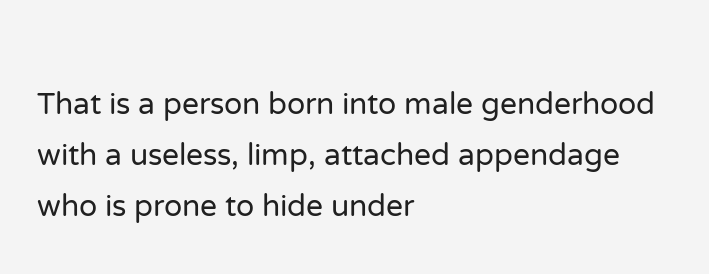That is a person born into male genderhood with a useless, limp, attached appendage who is prone to hide under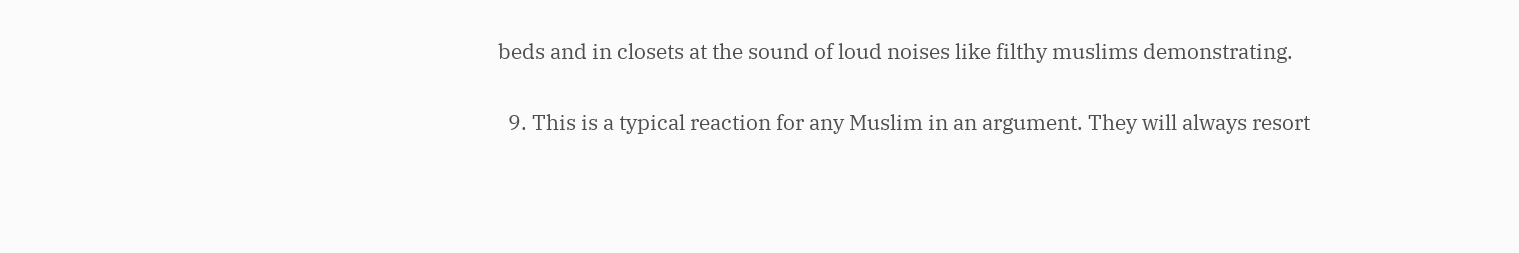beds and in closets at the sound of loud noises like filthy muslims demonstrating.

  9. This is a typical reaction for any Muslim in an argument. They will always resort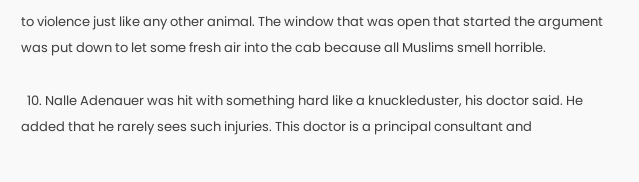to violence just like any other animal. The window that was open that started the argument was put down to let some fresh air into the cab because all Muslims smell horrible.

  10. Nalle Adenauer was hit with something hard like a knuckleduster, his doctor said. He added that he rarely sees such injuries. This doctor is a principal consultant and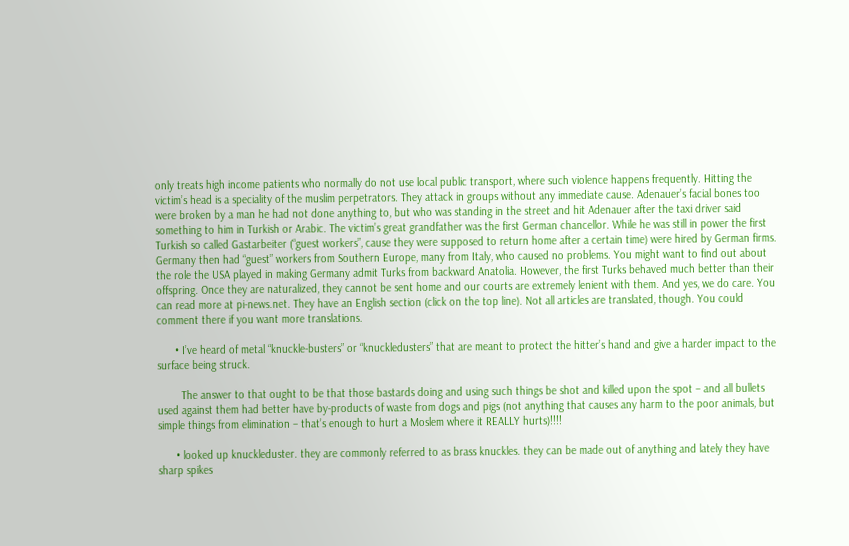only treats high income patients who normally do not use local public transport, where such violence happens frequently. Hitting the victim’s head is a speciality of the muslim perpetrators. They attack in groups without any immediate cause. Adenauer’s facial bones too were broken by a man he had not done anything to, but who was standing in the street and hit Adenauer after the taxi driver said something to him in Turkish or Arabic. The victim’s great grandfather was the first German chancellor. While he was still in power the first Turkish so called Gastarbeiter (“guest workers”, cause they were supposed to return home after a certain time) were hired by German firms. Germany then had “guest” workers from Southern Europe, many from Italy, who caused no problems. You might want to find out about the role the USA played in making Germany admit Turks from backward Anatolia. However, the first Turks behaved much better than their offspring. Once they are naturalized, they cannot be sent home and our courts are extremely lenient with them. And yes, we do care. You can read more at pi-news.net. They have an English section (click on the top line). Not all articles are translated, though. You could comment there if you want more translations.

      • I’ve heard of metal “knuckle-busters” or “knuckledusters” that are meant to protect the hitter’s hand and give a harder impact to the surface being struck.

        The answer to that ought to be that those bastards doing and using such things be shot and killed upon the spot – and all bullets used against them had better have by-products of waste from dogs and pigs (not anything that causes any harm to the poor animals, but simple things from elimination – that’s enough to hurt a Moslem where it REALLY hurts)!!!!

      • looked up knuckleduster. they are commonly referred to as brass knuckles. they can be made out of anything and lately they have sharp spikes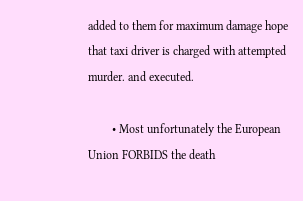added to them for maximum damage hope that taxi driver is charged with attempted murder. and executed.

        • Most unfortunately the European Union FORBIDS the death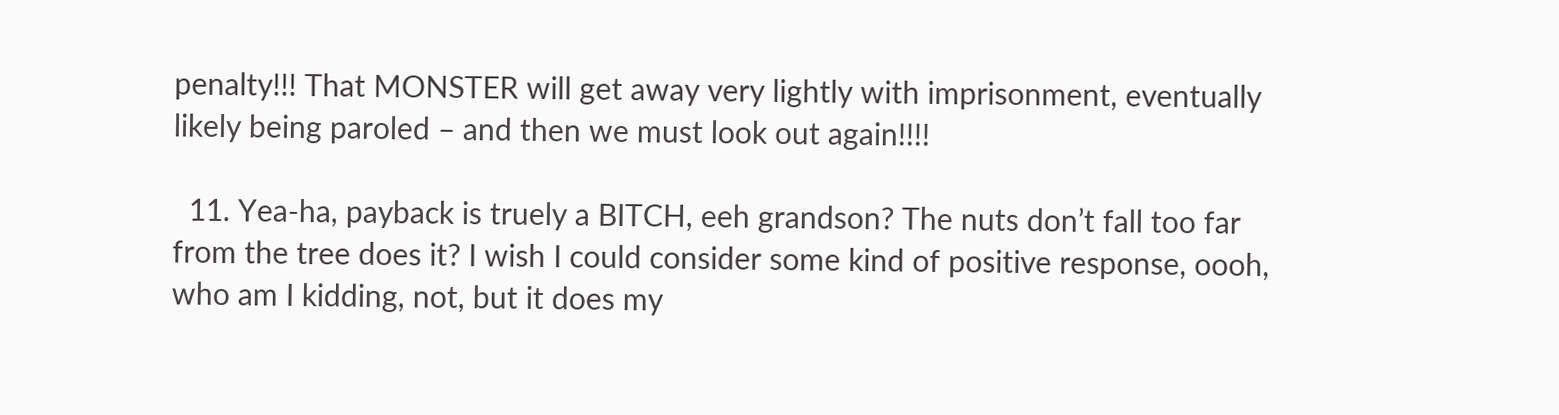penalty!!! That MONSTER will get away very lightly with imprisonment, eventually likely being paroled – and then we must look out again!!!!

  11. Yea-ha, payback is truely a BITCH, eeh grandson? The nuts don’t fall too far from the tree does it? I wish I could consider some kind of positive response, oooh, who am I kidding, not, but it does my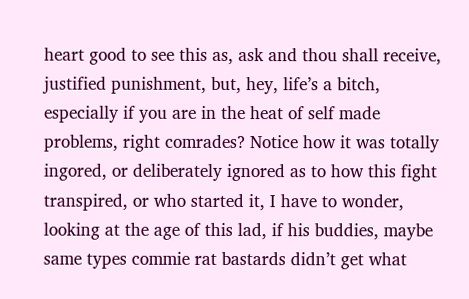heart good to see this as, ask and thou shall receive, justified punishment, but, hey, life’s a bitch, especially if you are in the heat of self made problems, right comrades? Notice how it was totally ingored, or deliberately ignored as to how this fight transpired, or who started it, I have to wonder, looking at the age of this lad, if his buddies, maybe same types commie rat bastards didn’t get what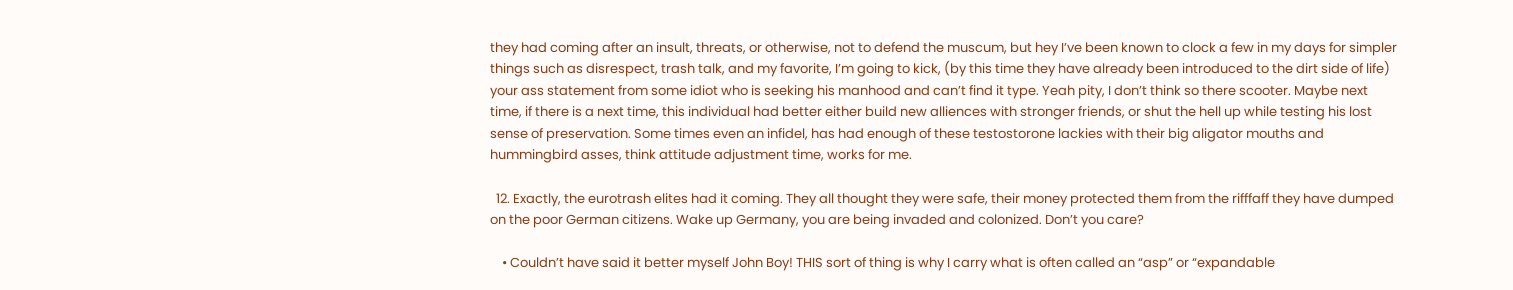they had coming after an insult, threats, or otherwise, not to defend the muscum, but hey I’ve been known to clock a few in my days for simpler things such as disrespect, trash talk, and my favorite, I’m going to kick, (by this time they have already been introduced to the dirt side of life) your ass statement from some idiot who is seeking his manhood and can’t find it type. Yeah pity, I don’t think so there scooter. Maybe next time, if there is a next time, this individual had better either build new alliences with stronger friends, or shut the hell up while testing his lost sense of preservation. Some times even an infidel, has had enough of these testostorone lackies with their big aligator mouths and hummingbird asses, think attitude adjustment time, works for me.

  12. Exactly, the eurotrash elites had it coming. They all thought they were safe, their money protected them from the rifffaff they have dumped on the poor German citizens. Wake up Germany, you are being invaded and colonized. Don’t you care?

    • Couldn’t have said it better myself John Boy! THIS sort of thing is why I carry what is often called an “asp” or “expandable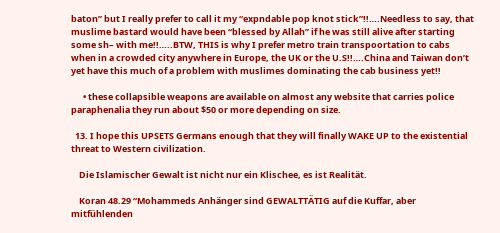baton” but I really prefer to call it my “expndable pop knot stick”!!….Needless to say, that muslime bastard would have been “blessed by Allah” if he was still alive after starting some sh– with me!!…..BTW, THIS is why I prefer metro train transpoortation to cabs when in a crowded city anywhere in Europe, the UK or the U.S!!….China and Taiwan don’t yet have this much of a problem with muslimes dominating the cab business yet!!

      • these collapsible weapons are available on almost any website that carries police paraphenalia they run about $50 or more depending on size.

  13. I hope this UPSETS Germans enough that they will finally WAKE UP to the existential threat to Western civilization.

    Die Islamischer Gewalt ist nicht nur ein Klischee, es ist Realität.

    Koran 48.29 “Mohammeds Anhänger sind GEWALTTÄTIG auf die Kuffar, aber mitfühlenden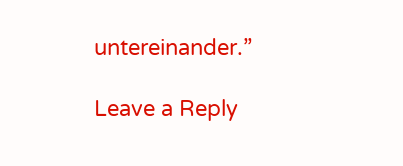untereinander.”

Leave a Reply